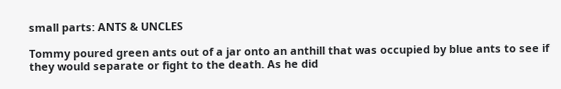small parts: ANTS & UNCLES

Tommy poured green ants out of a jar onto an anthill that was occupied by blue ants to see if they would separate or fight to the death. As he did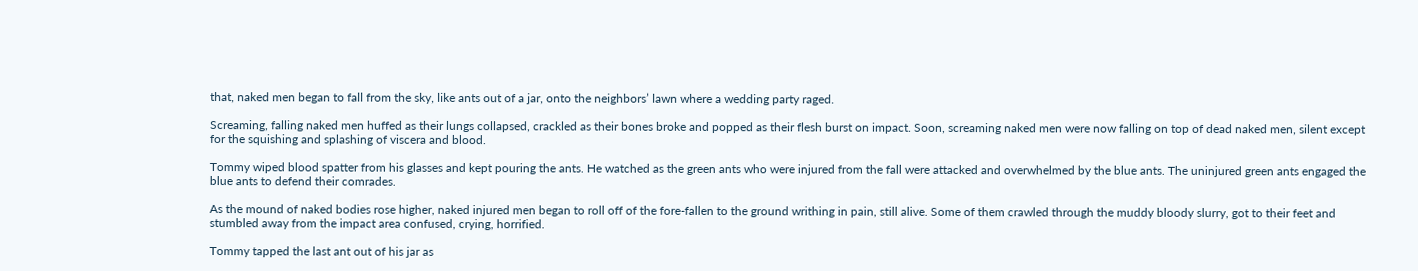that, naked men began to fall from the sky, like ants out of a jar, onto the neighbors’ lawn where a wedding party raged.

Screaming, falling naked men huffed as their lungs collapsed, crackled as their bones broke and popped as their flesh burst on impact. Soon, screaming naked men were now falling on top of dead naked men, silent except for the squishing and splashing of viscera and blood.

Tommy wiped blood spatter from his glasses and kept pouring the ants. He watched as the green ants who were injured from the fall were attacked and overwhelmed by the blue ants. The uninjured green ants engaged the blue ants to defend their comrades.

As the mound of naked bodies rose higher, naked injured men began to roll off of the fore-fallen to the ground writhing in pain, still alive. Some of them crawled through the muddy bloody slurry, got to their feet and stumbled away from the impact area confused, crying, horrified.

Tommy tapped the last ant out of his jar as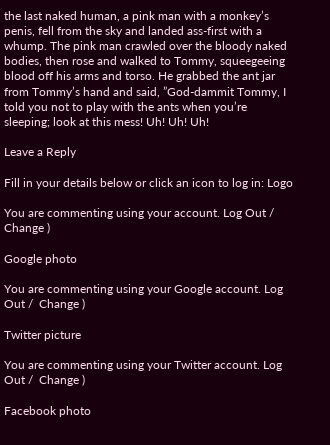the last naked human, a pink man with a monkey’s penis, fell from the sky and landed ass-first with a whump. The pink man crawled over the bloody naked bodies, then rose and walked to Tommy, squeegeeing blood off his arms and torso. He grabbed the ant jar from Tommy’s hand and said, ”God-dammit Tommy, I told you not to play with the ants when you’re sleeping; look at this mess! Uh! Uh! Uh!

Leave a Reply

Fill in your details below or click an icon to log in: Logo

You are commenting using your account. Log Out /  Change )

Google photo

You are commenting using your Google account. Log Out /  Change )

Twitter picture

You are commenting using your Twitter account. Log Out /  Change )

Facebook photo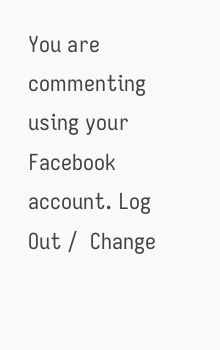You are commenting using your Facebook account. Log Out /  Change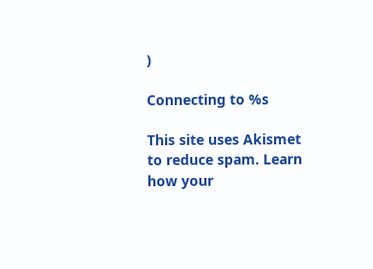)

Connecting to %s

This site uses Akismet to reduce spam. Learn how your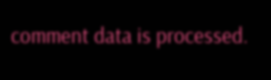comment data is processed.